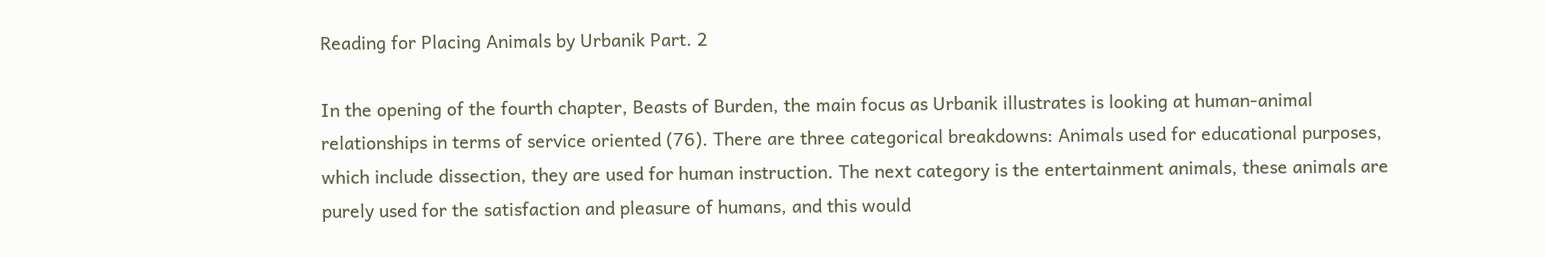Reading for Placing Animals by Urbanik Part. 2

In the opening of the fourth chapter, Beasts of Burden, the main focus as Urbanik illustrates is looking at human-animal relationships in terms of service oriented (76). There are three categorical breakdowns: Animals used for educational purposes, which include dissection, they are used for human instruction. The next category is the entertainment animals, these animals are purely used for the satisfaction and pleasure of humans, and this would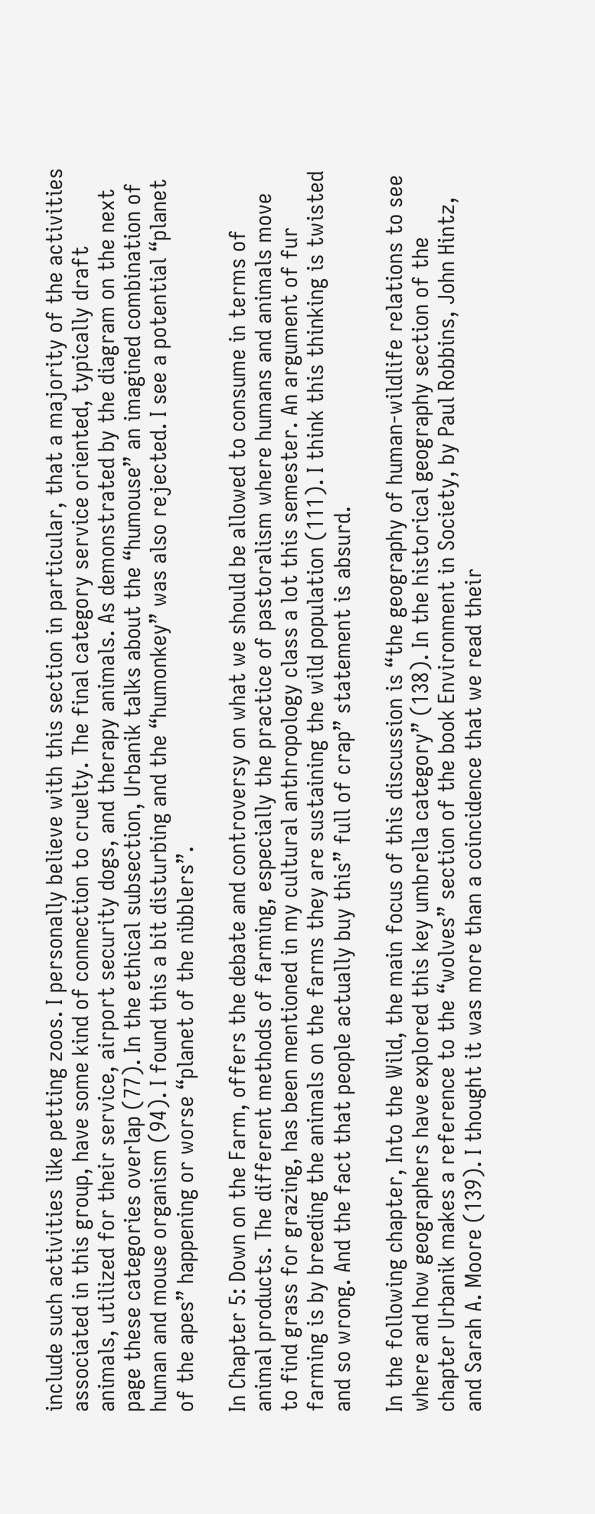include such activities like petting zoos. I personally believe with this section in particular, that a majority of the activities associated in this group, have some kind of connection to cruelty. The final category service oriented, typically draft animals, utilized for their service, airport security dogs, and therapy animals. As demonstrated by the diagram on the next page these categories overlap (77). In the ethical subsection, Urbanik talks about the “humouse” an imagined combination of human and mouse organism (94). I found this a bit disturbing and the “humonkey” was also rejected. I see a potential “planet of the apes” happening or worse “planet of the nibblers”.

In Chapter 5: Down on the Farm, offers the debate and controversy on what we should be allowed to consume in terms of animal products. The different methods of farming, especially the practice of pastoralism where humans and animals move to find grass for grazing, has been mentioned in my cultural anthropology class a lot this semester. An argument of fur farming is by breeding the animals on the farms they are sustaining the wild population (111). I think this thinking is twisted and so wrong. And the fact that people actually buy this” full of crap” statement is absurd.

In the following chapter, Into the Wild, the main focus of this discussion is “the geography of human-wildlife relations to see where and how geographers have explored this key umbrella category” (138). In the historical geography section of the chapter Urbanik makes a reference to the “wolves” section of the book Environment in Society, by Paul Robbins, John Hintz, and Sarah A. Moore (139). I thought it was more than a coincidence that we read their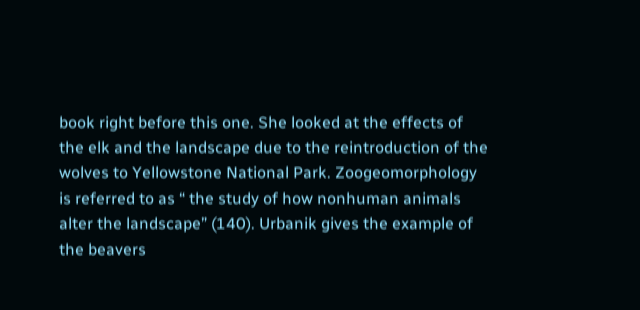book right before this one. She looked at the effects of the elk and the landscape due to the reintroduction of the wolves to Yellowstone National Park. Zoogeomorphology is referred to as “ the study of how nonhuman animals alter the landscape” (140). Urbanik gives the example of the beavers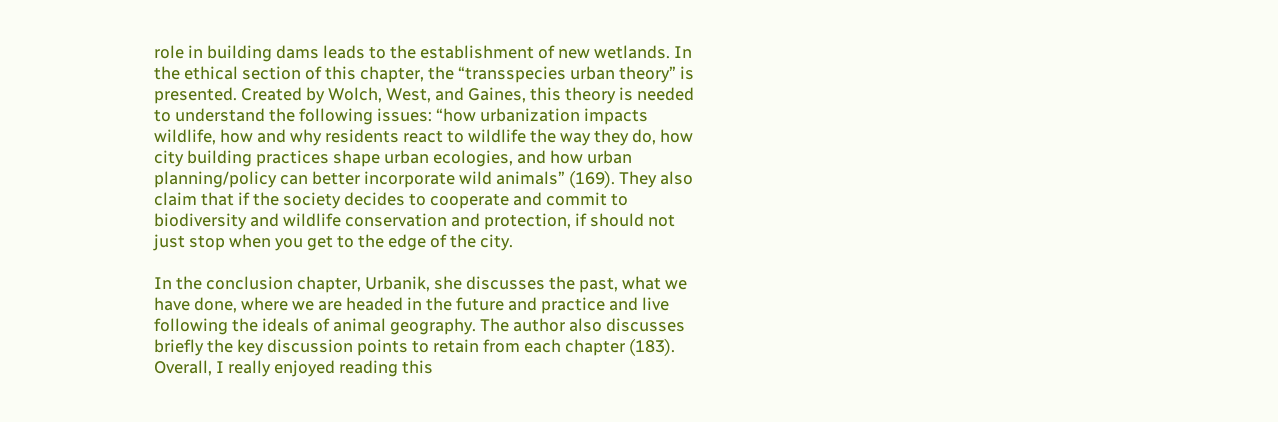role in building dams leads to the establishment of new wetlands. In the ethical section of this chapter, the “transspecies urban theory” is presented. Created by Wolch, West, and Gaines, this theory is needed to understand the following issues: “how urbanization impacts wildlife, how and why residents react to wildlife the way they do, how city building practices shape urban ecologies, and how urban planning/policy can better incorporate wild animals” (169). They also claim that if the society decides to cooperate and commit to biodiversity and wildlife conservation and protection, if should not just stop when you get to the edge of the city.

In the conclusion chapter, Urbanik, she discusses the past, what we have done, where we are headed in the future and practice and live following the ideals of animal geography. The author also discusses briefly the key discussion points to retain from each chapter (183). Overall, I really enjoyed reading this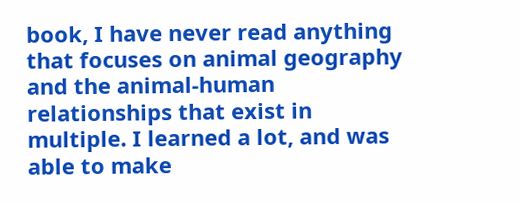book, I have never read anything that focuses on animal geography and the animal-human relationships that exist in multiple. I learned a lot, and was able to make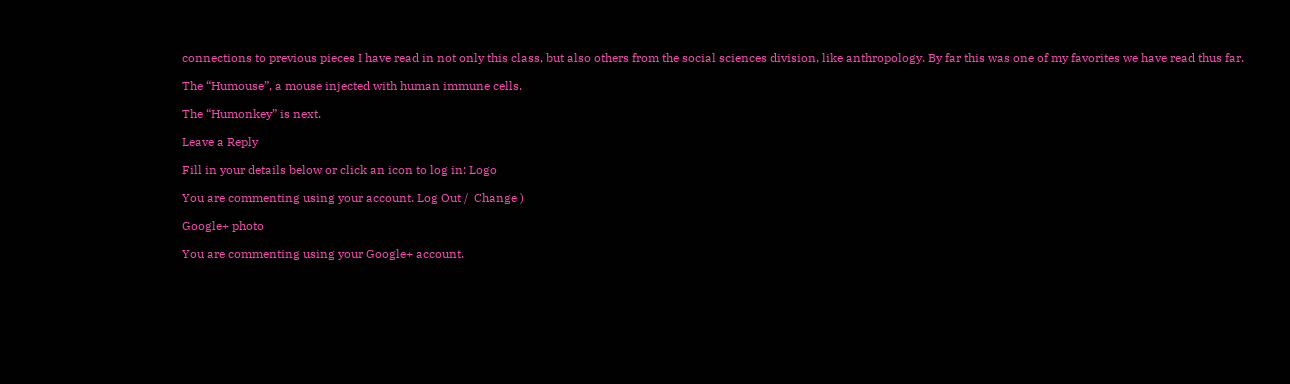connections to previous pieces I have read in not only this class, but also others from the social sciences division, like anthropology. By far this was one of my favorites we have read thus far.

The “Humouse”, a mouse injected with human immune cells.

The “Humonkey” is next.

Leave a Reply

Fill in your details below or click an icon to log in: Logo

You are commenting using your account. Log Out /  Change )

Google+ photo

You are commenting using your Google+ account.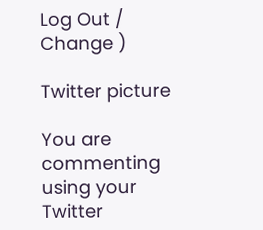Log Out /  Change )

Twitter picture

You are commenting using your Twitter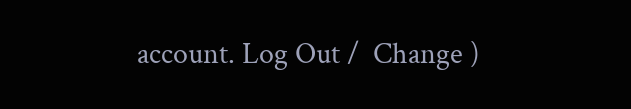account. Log Out /  Change )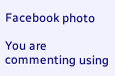Facebook photo

You are commenting using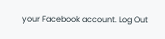your Facebook account. Log Out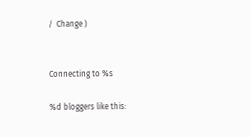/  Change )


Connecting to %s

%d bloggers like this: